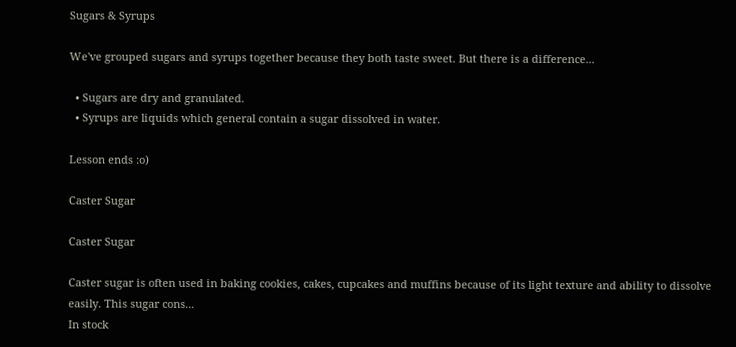Sugars & Syrups

We've grouped sugars and syrups together because they both taste sweet. But there is a difference...

  • Sugars are dry and granulated.
  • Syrups are liquids which general contain a sugar dissolved in water.

Lesson ends :o)

Caster Sugar

Caster Sugar

Caster sugar is often used in baking cookies, cakes, cupcakes and muffins because of its light texture and ability to dissolve easily. This sugar cons...
In stock